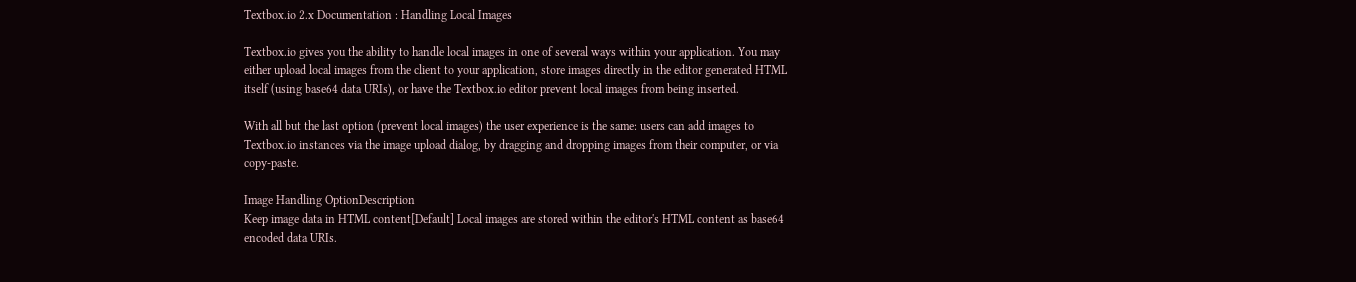Textbox.io 2.x Documentation : Handling Local Images

Textbox.io gives you the ability to handle local images in one of several ways within your application. You may either upload local images from the client to your application, store images directly in the editor generated HTML itself (using base64 data URIs), or have the Textbox.io editor prevent local images from being inserted.

With all but the last option (prevent local images) the user experience is the same: users can add images to Textbox.io instances via the image upload dialog, by dragging and dropping images from their computer, or via copy-paste.

Image Handling OptionDescription
Keep image data in HTML content[Default] Local images are stored within the editor's HTML content as base64 encoded data URIs.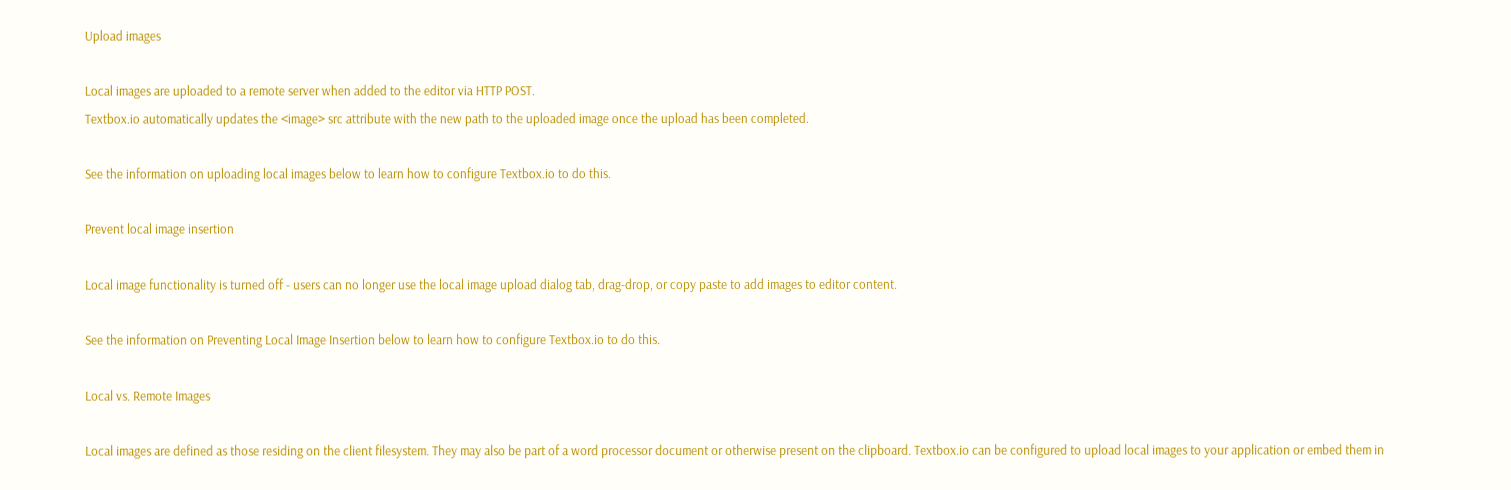Upload images

Local images are uploaded to a remote server when added to the editor via HTTP POST.
Textbox.io automatically updates the <image> src attribute with the new path to the uploaded image once the upload has been completed.

See the information on uploading local images below to learn how to configure Textbox.io to do this.

Prevent local image insertion

Local image functionality is turned off - users can no longer use the local image upload dialog tab, drag-drop, or copy paste to add images to editor content.

See the information on Preventing Local Image Insertion below to learn how to configure Textbox.io to do this.

Local vs. Remote Images

Local images are defined as those residing on the client filesystem. They may also be part of a word processor document or otherwise present on the clipboard. Textbox.io can be configured to upload local images to your application or embed them in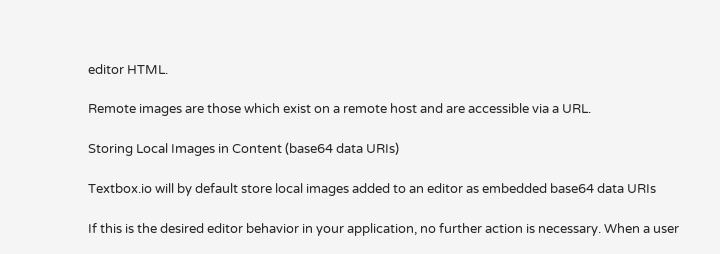editor HTML.

Remote images are those which exist on a remote host and are accessible via a URL.

Storing Local Images in Content (base64 data URIs)

Textbox.io will by default store local images added to an editor as embedded base64 data URIs

If this is the desired editor behavior in your application, no further action is necessary. When a user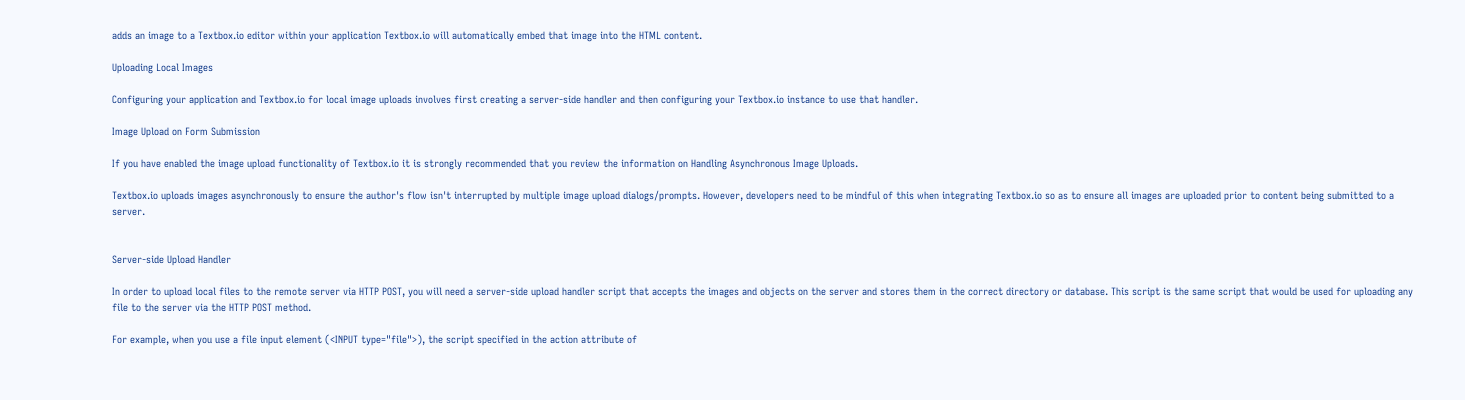adds an image to a Textbox.io editor within your application Textbox.io will automatically embed that image into the HTML content.

Uploading Local Images

Configuring your application and Textbox.io for local image uploads involves first creating a server-side handler and then configuring your Textbox.io instance to use that handler.

Image Upload on Form Submission

If you have enabled the image upload functionality of Textbox.io it is strongly recommended that you review the information on Handling Asynchronous Image Uploads.

Textbox.io uploads images asynchronously to ensure the author's flow isn't interrupted by multiple image upload dialogs/prompts. However, developers need to be mindful of this when integrating Textbox.io so as to ensure all images are uploaded prior to content being submitted to a server.


Server-side Upload Handler

In order to upload local files to the remote server via HTTP POST, you will need a server-side upload handler script that accepts the images and objects on the server and stores them in the correct directory or database. This script is the same script that would be used for uploading any file to the server via the HTTP POST method.

For example, when you use a file input element (<INPUT type="file">), the script specified in the action attribute of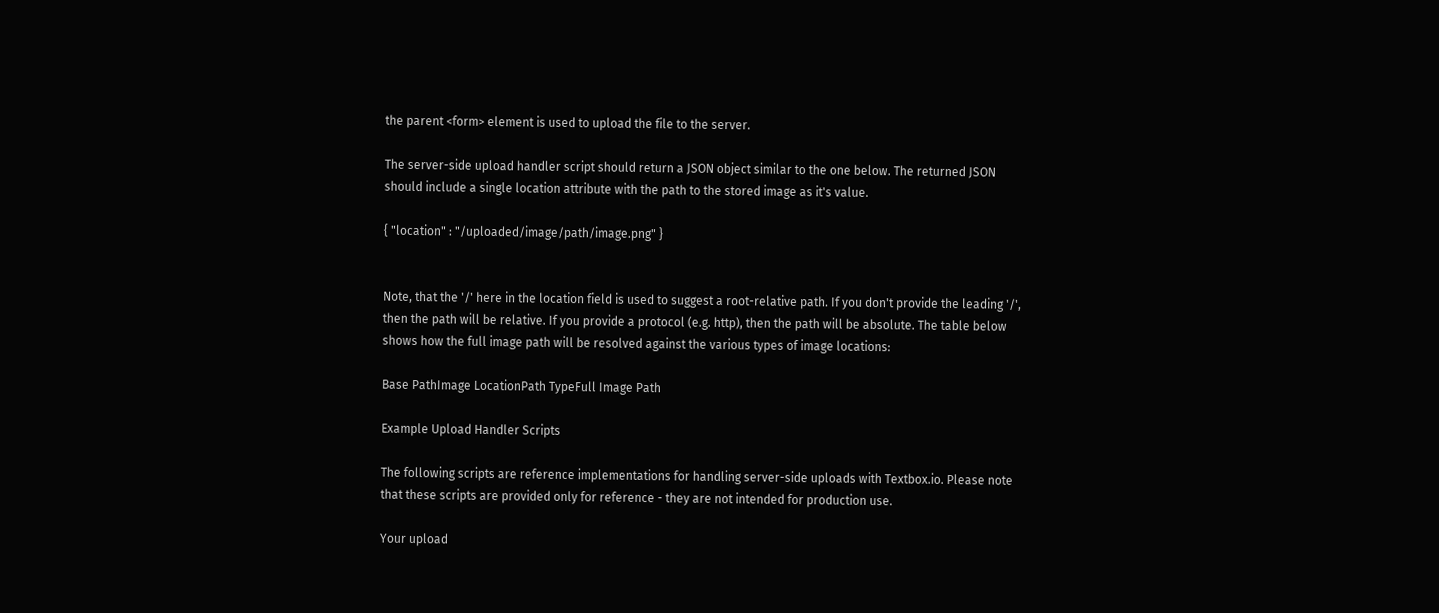the parent <form> element is used to upload the file to the server.

The server-side upload handler script should return a JSON object similar to the one below. The returned JSON should include a single location attribute with the path to the stored image as it's value.

{ "location" : "/uploaded/image/path/image.png" }


Note, that the '/' here in the location field is used to suggest a root-relative path. If you don't provide the leading '/', then the path will be relative. If you provide a protocol (e.g. http), then the path will be absolute. The table below shows how the full image path will be resolved against the various types of image locations:

Base PathImage LocationPath TypeFull Image Path

Example Upload Handler Scripts

The following scripts are reference implementations for handling server-side uploads with Textbox.io. Please note that these scripts are provided only for reference - they are not intended for production use.

Your upload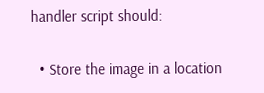handler script should:

  • Store the image in a location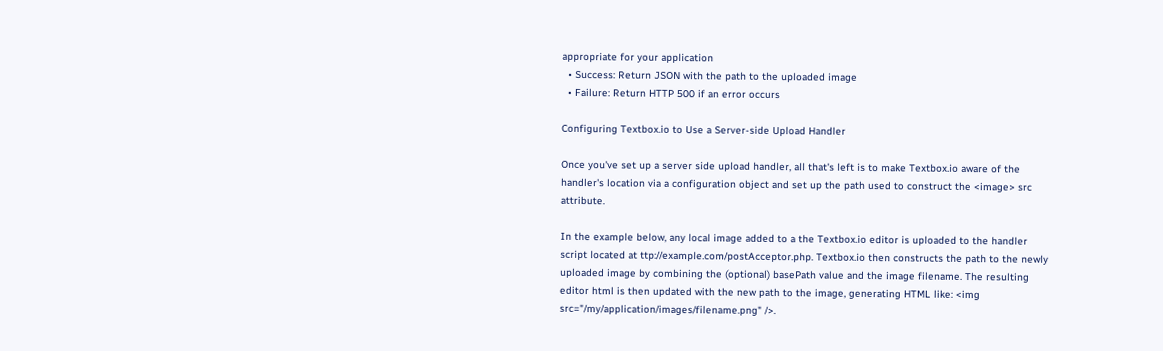appropriate for your application
  • Success: Return JSON with the path to the uploaded image
  • Failure: Return HTTP 500 if an error occurs

Configuring Textbox.io to Use a Server-side Upload Handler

Once you've set up a server side upload handler, all that's left is to make Textbox.io aware of the handler's location via a configuration object and set up the path used to construct the <image> src attribute.

In the example below, any local image added to a the Textbox.io editor is uploaded to the handler script located at ttp://example.com/postAcceptor.php. Textbox.io then constructs the path to the newly uploaded image by combining the (optional) basePath value and the image filename. The resulting editor html is then updated with the new path to the image, generating HTML like: <img src="/my/application/images/filename.png" />.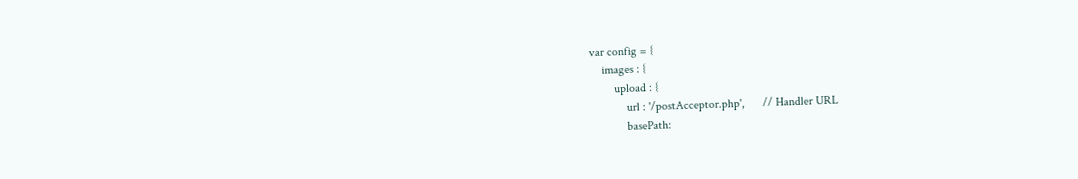var config = {
    images : {
        upload : {
            url : '/postAcceptor.php',      // Handler URL
            basePath: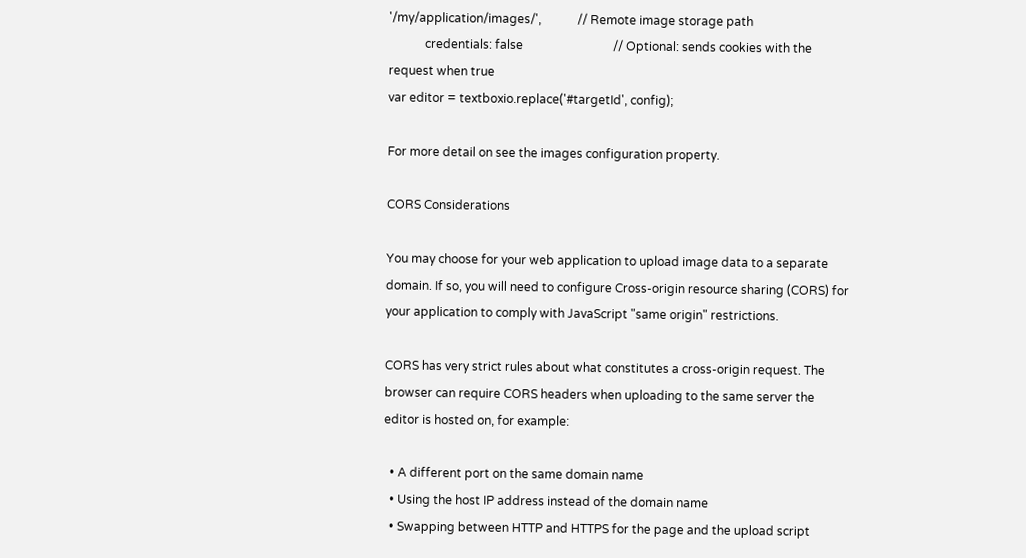'/my/application/images/',            // Remote image storage path
            credentials: false                              // Optional: sends cookies with the request when true
var editor = textboxio.replace('#targetId', config);

For more detail on see the images configuration property.

CORS Considerations

You may choose for your web application to upload image data to a separate domain. If so, you will need to configure Cross-origin resource sharing (CORS) for your application to comply with JavaScript "same origin" restrictions.

CORS has very strict rules about what constitutes a cross-origin request. The browser can require CORS headers when uploading to the same server the editor is hosted on, for example:

  • A different port on the same domain name
  • Using the host IP address instead of the domain name
  • Swapping between HTTP and HTTPS for the page and the upload script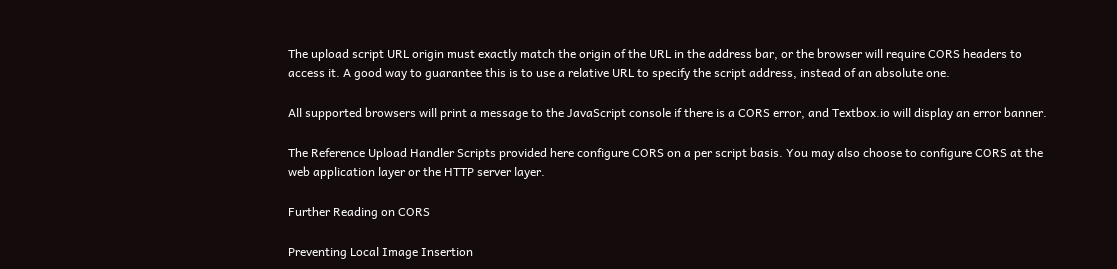The upload script URL origin must exactly match the origin of the URL in the address bar, or the browser will require CORS headers to access it. A good way to guarantee this is to use a relative URL to specify the script address, instead of an absolute one.

All supported browsers will print a message to the JavaScript console if there is a CORS error, and Textbox.io will display an error banner.

The Reference Upload Handler Scripts provided here configure CORS on a per script basis. You may also choose to configure CORS at the web application layer or the HTTP server layer.

Further Reading on CORS

Preventing Local Image Insertion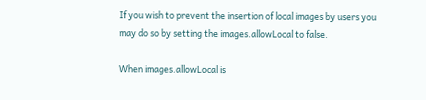If you wish to prevent the insertion of local images by users you may do so by setting the images.allowLocal to false.

When images.allowLocal is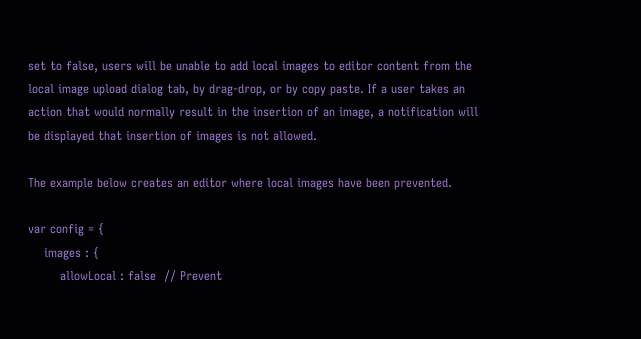set to false, users will be unable to add local images to editor content from the local image upload dialog tab, by drag-drop, or by copy paste. If a user takes an action that would normally result in the insertion of an image, a notification will be displayed that insertion of images is not allowed.

The example below creates an editor where local images have been prevented.

var config = {
    images : {
        allowLocal : false  // Prevent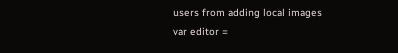users from adding local images
var editor =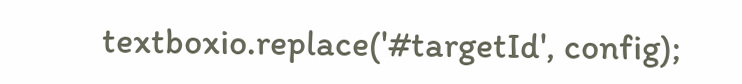textboxio.replace('#targetId', config);